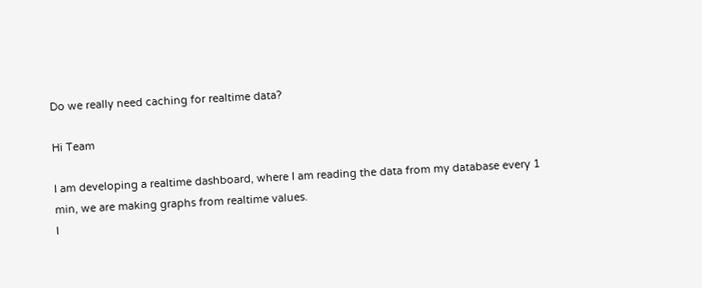Do we really need caching for realtime data?

Hi Team

I am developing a realtime dashboard, where I am reading the data from my database every 1 min, we are making graphs from realtime values.
I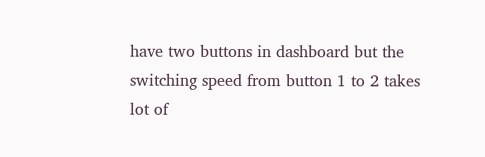have two buttons in dashboard but the switching speed from button 1 to 2 takes lot of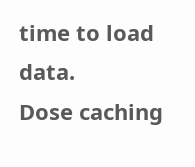time to load data.
Dose caching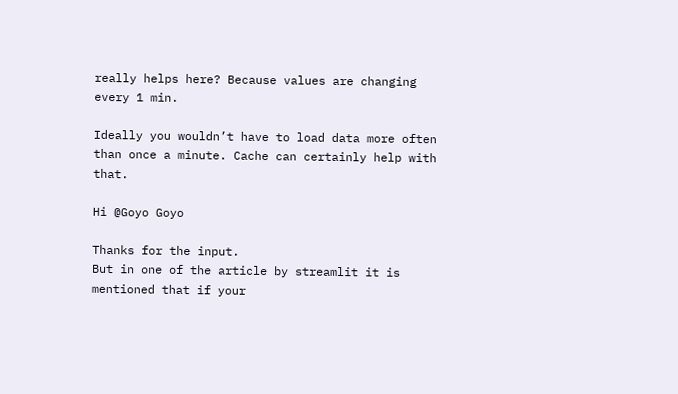really helps here? Because values are changing every 1 min.

Ideally you wouldn’t have to load data more often than once a minute. Cache can certainly help with that.

Hi @Goyo Goyo

Thanks for the input.
But in one of the article by streamlit it is mentioned that if your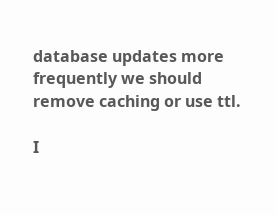database updates more frequently we should remove caching or use ttl.

I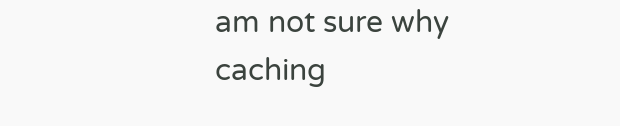am not sure why caching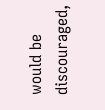would be discouraged,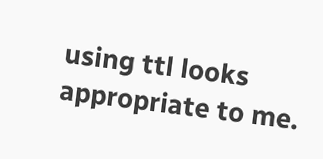using ttl looks appropriate to me.